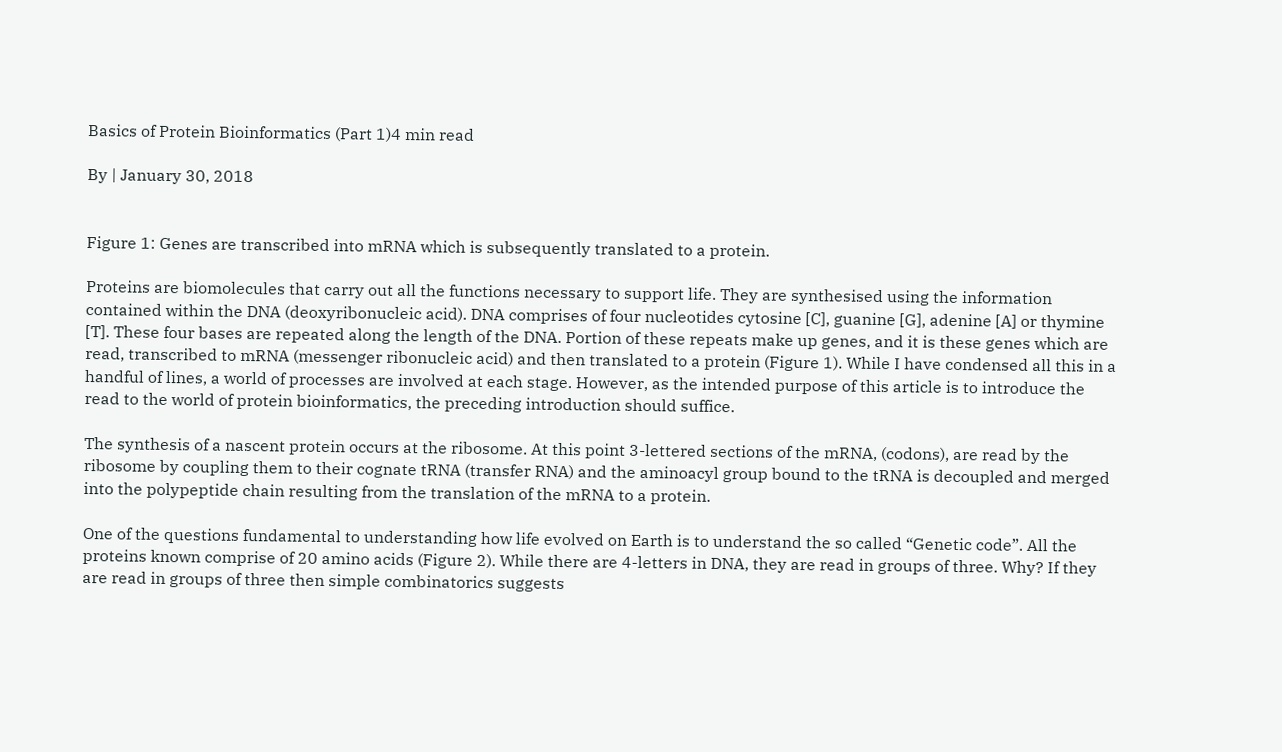Basics of Protein Bioinformatics (Part 1)4 min read

By | January 30, 2018


Figure 1: Genes are transcribed into mRNA which is subsequently translated to a protein.

Proteins are biomolecules that carry out all the functions necessary to support life. They are synthesised using the information contained within the DNA (deoxyribonucleic acid). DNA comprises of four nucleotides cytosine [C], guanine [G], adenine [A] or thymine [T]. These four bases are repeated along the length of the DNA. Portion of these repeats make up genes, and it is these genes which are read, transcribed to mRNA (messenger ribonucleic acid) and then translated to a protein (Figure 1). While I have condensed all this in a handful of lines, a world of processes are involved at each stage. However, as the intended purpose of this article is to introduce the read to the world of protein bioinformatics, the preceding introduction should suffice.

The synthesis of a nascent protein occurs at the ribosome. At this point 3-lettered sections of the mRNA, (codons), are read by the ribosome by coupling them to their cognate tRNA (transfer RNA) and the aminoacyl group bound to the tRNA is decoupled and merged into the polypeptide chain resulting from the translation of the mRNA to a protein.

One of the questions fundamental to understanding how life evolved on Earth is to understand the so called “Genetic code”. All the proteins known comprise of 20 amino acids (Figure 2). While there are 4-letters in DNA, they are read in groups of three. Why? If they are read in groups of three then simple combinatorics suggests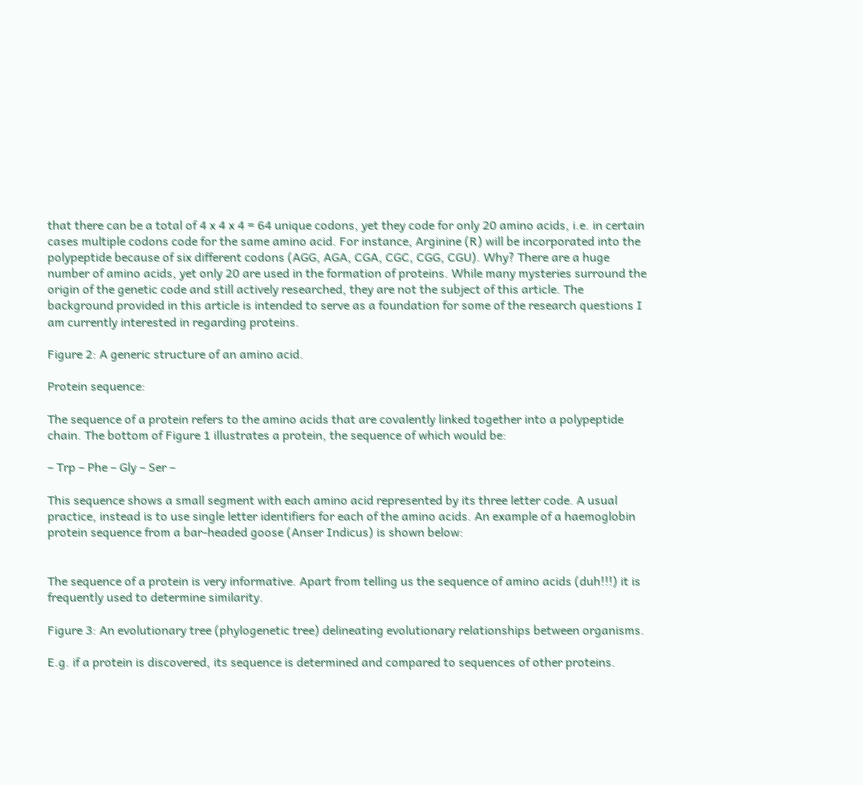that there can be a total of 4 x 4 x 4 = 64 unique codons, yet they code for only 20 amino acids, i.e. in certain cases multiple codons code for the same amino acid. For instance, Arginine (R) will be incorporated into the polypeptide because of six different codons (AGG, AGA, CGA, CGC, CGG, CGU). Why? There are a huge number of amino acids, yet only 20 are used in the formation of proteins. While many mysteries surround the origin of the genetic code and still actively researched, they are not the subject of this article. The background provided in this article is intended to serve as a foundation for some of the research questions I am currently interested in regarding proteins.

Figure 2: A generic structure of an amino acid.

Protein sequence:

The sequence of a protein refers to the amino acids that are covalently linked together into a polypeptide chain. The bottom of Figure 1 illustrates a protein, the sequence of which would be:

– Trp – Phe – Gly – Ser –

This sequence shows a small segment with each amino acid represented by its three letter code. A usual practice, instead is to use single letter identifiers for each of the amino acids. An example of a haemoglobin protein sequence from a bar-headed goose (Anser Indicus) is shown below:


The sequence of a protein is very informative. Apart from telling us the sequence of amino acids (duh!!!) it is frequently used to determine similarity.

Figure 3: An evolutionary tree (phylogenetic tree) delineating evolutionary relationships between organisms.

E.g. if a protein is discovered, its sequence is determined and compared to sequences of other proteins.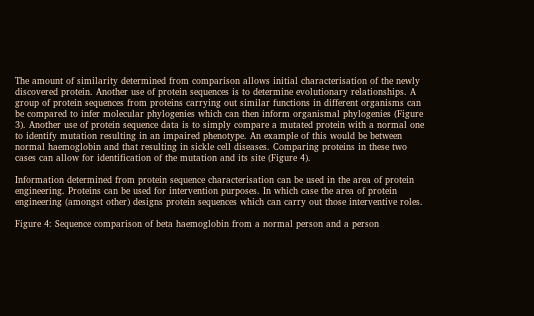The amount of similarity determined from comparison allows initial characterisation of the newly discovered protein. Another use of protein sequences is to determine evolutionary relationships. A group of protein sequences from proteins carrying out similar functions in different organisms can be compared to infer molecular phylogenies which can then inform organismal phylogenies (Figure 3). Another use of protein sequence data is to simply compare a mutated protein with a normal one to identify mutation resulting in an impaired phenotype. An example of this would be between normal haemoglobin and that resulting in sickle cell diseases. Comparing proteins in these two cases can allow for identification of the mutation and its site (Figure 4).

Information determined from protein sequence characterisation can be used in the area of protein engineering. Proteins can be used for intervention purposes. In which case the area of protein engineering (amongst other) designs protein sequences which can carry out those interventive roles.

Figure 4: Sequence comparison of beta haemoglobin from a normal person and a person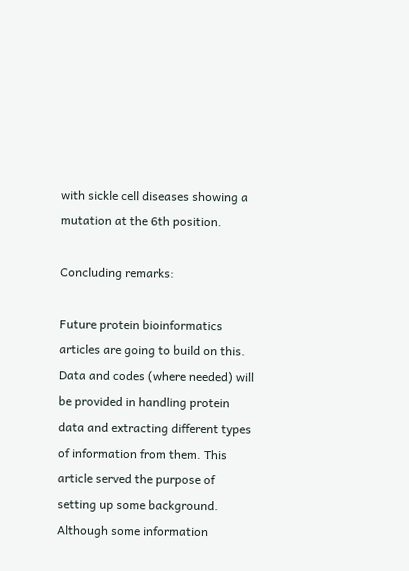with sickle cell diseases showing a mutation at the 6th position.

Concluding remarks:

Future protein bioinformatics articles are going to build on this. Data and codes (where needed) will be provided in handling protein data and extracting different types of information from them. This article served the purpose of setting up some background. Although some information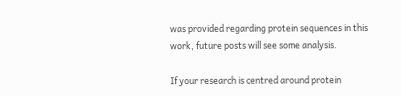was provided regarding protein sequences in this work, future posts will see some analysis.

If your research is centred around protein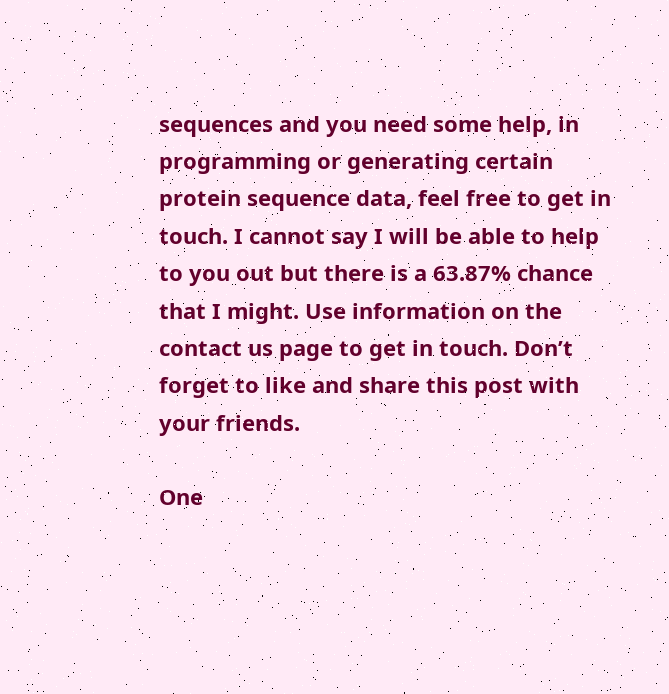sequences and you need some help, in programming or generating certain protein sequence data, feel free to get in touch. I cannot say I will be able to help to you out but there is a 63.87% chance that I might. Use information on the contact us page to get in touch. Don’t forget to like and share this post with your friends.

One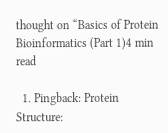thought on “Basics of Protein Bioinformatics (Part 1)4 min read

  1. Pingback: Protein Structure: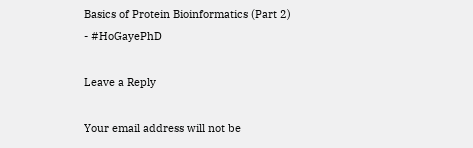Basics of Protein Bioinformatics (Part 2) - #HoGayePhD

Leave a Reply

Your email address will not be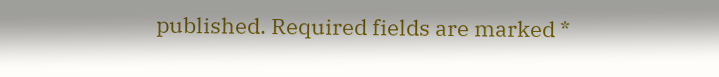published. Required fields are marked *